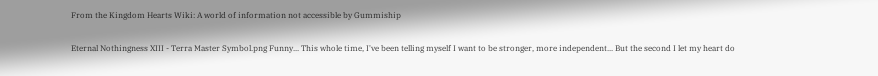From the Kingdom Hearts Wiki: A world of information not accessible by Gummiship

Eternal Nothingness XIII - Terra Master Symbol.png Funny... This whole time, I've been telling myself I want to be stronger, more independent... But the second I let my heart do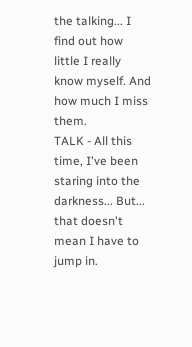the talking... I find out how little I really know myself. And how much I miss them.
TALK - All this time, I've been staring into the darkness... But... that doesn't mean I have to jump in.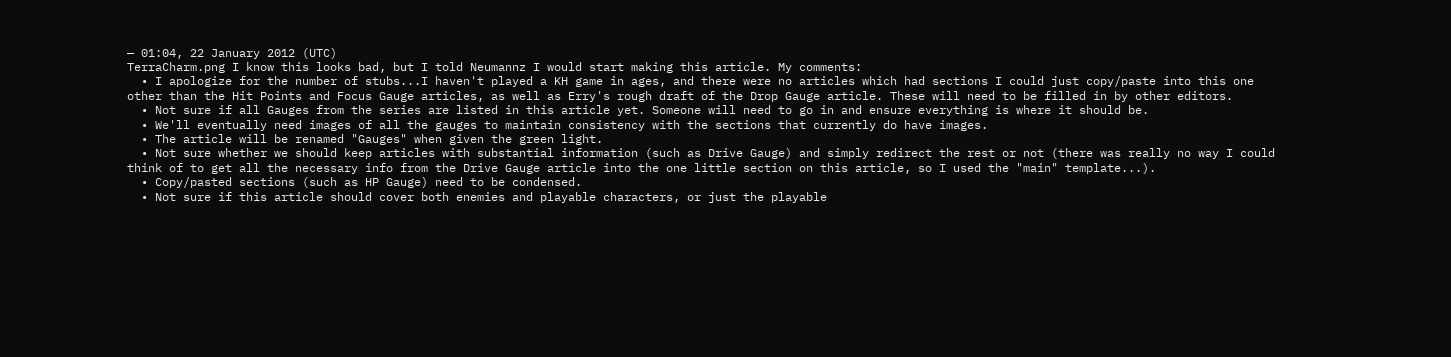— 01:04, 22 January 2012 (UTC)
TerraCharm.png I know this looks bad, but I told Neumannz I would start making this article. My comments:
  • I apologize for the number of stubs...I haven't played a KH game in ages, and there were no articles which had sections I could just copy/paste into this one other than the Hit Points and Focus Gauge articles, as well as Erry's rough draft of the Drop Gauge article. These will need to be filled in by other editors.
  • Not sure if all Gauges from the series are listed in this article yet. Someone will need to go in and ensure everything is where it should be.
  • We'll eventually need images of all the gauges to maintain consistency with the sections that currently do have images.
  • The article will be renamed "Gauges" when given the green light.
  • Not sure whether we should keep articles with substantial information (such as Drive Gauge) and simply redirect the rest or not (there was really no way I could think of to get all the necessary info from the Drive Gauge article into the one little section on this article, so I used the "main" template...).
  • Copy/pasted sections (such as HP Gauge) need to be condensed.
  • Not sure if this article should cover both enemies and playable characters, or just the playable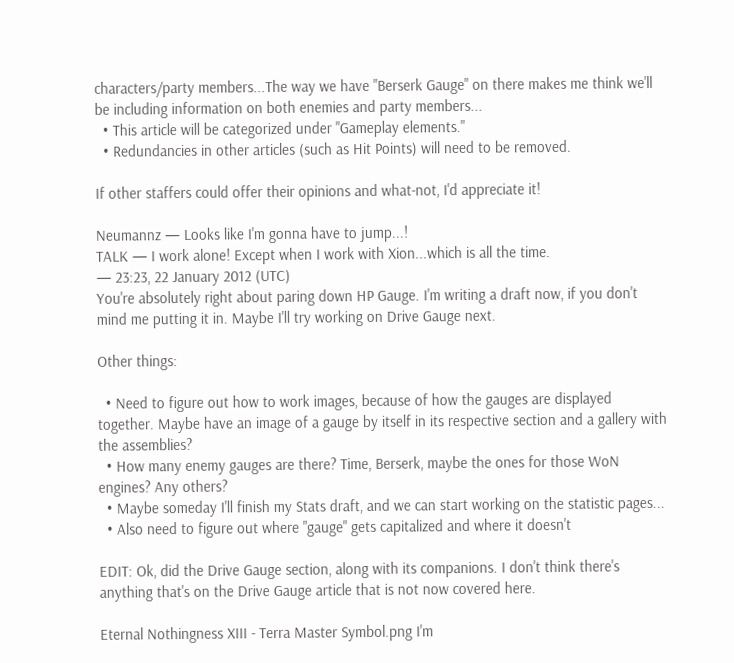characters/party members...The way we have "Berserk Gauge" on there makes me think we'll be including information on both enemies and party members...
  • This article will be categorized under "Gameplay elements."
  • Redundancies in other articles (such as Hit Points) will need to be removed.

If other staffers could offer their opinions and what-not, I'd appreciate it!

Neumannz — Looks like I'm gonna have to jump...!
TALK — I work alone! Except when I work with Xion...which is all the time.
— 23:23, 22 January 2012 (UTC)
You're absolutely right about paring down HP Gauge. I'm writing a draft now, if you don't mind me putting it in. Maybe I'll try working on Drive Gauge next.

Other things:

  • Need to figure out how to work images, because of how the gauges are displayed together. Maybe have an image of a gauge by itself in its respective section and a gallery with the assemblies?
  • How many enemy gauges are there? Time, Berserk, maybe the ones for those WoN engines? Any others?
  • Maybe someday I'll finish my Stats draft, and we can start working on the statistic pages...
  • Also need to figure out where "gauge" gets capitalized and where it doesn't

EDIT: Ok, did the Drive Gauge section, along with its companions. I don't think there's anything that's on the Drive Gauge article that is not now covered here.

Eternal Nothingness XIII - Terra Master Symbol.png I'm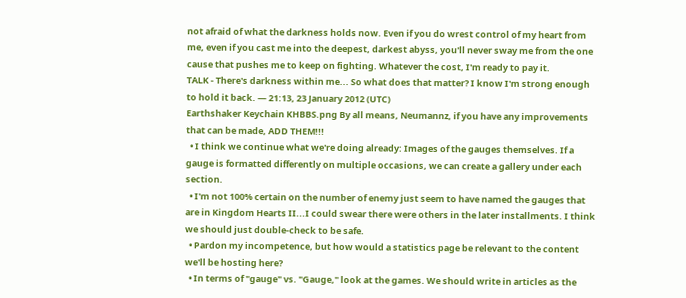not afraid of what the darkness holds now. Even if you do wrest control of my heart from me, even if you cast me into the deepest, darkest abyss, you'll never sway me from the one cause that pushes me to keep on fighting. Whatever the cost, I'm ready to pay it.
TALK - There's darkness within me... So what does that matter? I know I'm strong enough to hold it back. — 21:13, 23 January 2012 (UTC)
Earthshaker Keychain KHBBS.png By all means, Neumannz, if you have any improvements that can be made, ADD THEM!!!
  • I think we continue what we're doing already: Images of the gauges themselves. If a gauge is formatted differently on multiple occasions, we can create a gallery under each section.
  • I'm not 100% certain on the number of enemy just seem to have named the gauges that are in Kingdom Hearts II...I could swear there were others in the later installments. I think we should just double-check to be safe.
  • Pardon my incompetence, but how would a statistics page be relevant to the content we'll be hosting here?
  • In terms of "gauge" vs. "Gauge," look at the games. We should write in articles as the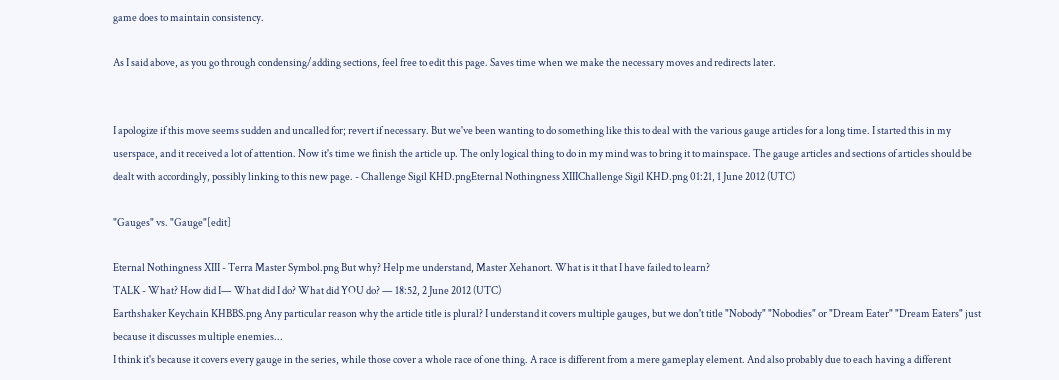game does to maintain consistency.

As I said above, as you go through condensing/adding sections, feel free to edit this page. Saves time when we make the necessary moves and redirects later.


I apologize if this move seems sudden and uncalled for; revert if necessary. But we've been wanting to do something like this to deal with the various gauge articles for a long time. I started this in my userspace, and it received a lot of attention. Now it's time we finish the article up. The only logical thing to do in my mind was to bring it to mainspace. The gauge articles and sections of articles should be dealt with accordingly, possibly linking to this new page. - Challenge Sigil KHD.pngEternal Nothingness XIIIChallenge Sigil KHD.png 01:21, 1 June 2012 (UTC)

"Gauges" vs. "Gauge"[edit]

Eternal Nothingness XIII - Terra Master Symbol.png But why? Help me understand, Master Xehanort. What is it that I have failed to learn?
TALK - What? How did I— What did I do? What did YOU do? — 18:52, 2 June 2012 (UTC)
Earthshaker Keychain KHBBS.png Any particular reason why the article title is plural? I understand it covers multiple gauges, but we don't title "Nobody" "Nobodies" or "Dream Eater" "Dream Eaters" just because it discusses multiple enemies...
I think it's because it covers every gauge in the series, while those cover a whole race of one thing. A race is different from a mere gameplay element. And also probably due to each having a different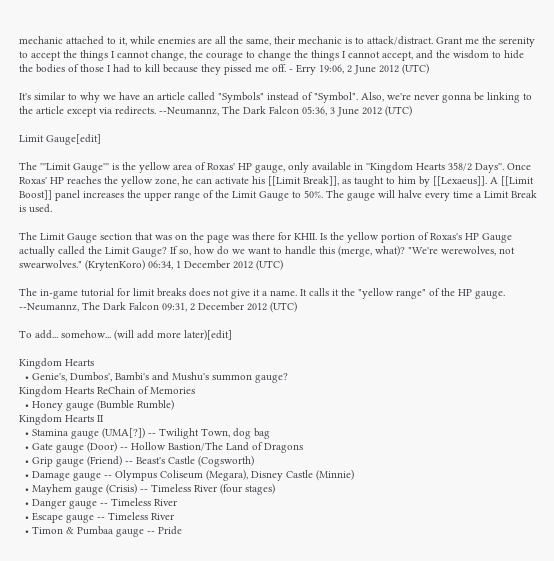mechanic attached to it, while enemies are all the same, their mechanic is to attack/distract. Grant me the serenity to accept the things I cannot change, the courage to change the things I cannot accept, and the wisdom to hide the bodies of those I had to kill because they pissed me off. - Erry 19:06, 2 June 2012 (UTC)

It's similar to why we have an article called "Symbols" instead of "Symbol". Also, we're never gonna be linking to the article except via redirects. --Neumannz, The Dark Falcon 05:36, 3 June 2012 (UTC)

Limit Gauge[edit]

The '''Limit Gauge''' is the yellow area of Roxas' HP gauge, only available in ''Kingdom Hearts 358/2 Days''. Once Roxas' HP reaches the yellow zone, he can activate his [[Limit Break]], as taught to him by [[Lexaeus]]. A [[Limit Boost]] panel increases the upper range of the Limit Gauge to 50%. The gauge will halve every time a Limit Break is used.

The Limit Gauge section that was on the page was there for KHII. Is the yellow portion of Roxas's HP Gauge actually called the Limit Gauge? If so, how do we want to handle this (merge, what)? "We're werewolves, not swearwolves." (KrytenKoro) 06:34, 1 December 2012 (UTC)

The in-game tutorial for limit breaks does not give it a name. It calls it the "yellow range" of the HP gauge. --Neumannz, The Dark Falcon 09:31, 2 December 2012 (UTC)

To add... somehow... (will add more later)[edit]

Kingdom Hearts
  • Genie's, Dumbos', Bambi's and Mushu's summon gauge?
Kingdom Hearts ReChain of Memories
  • Honey gauge (Bumble Rumble)
Kingdom Hearts II
  • Stamina gauge (UMA[?]) -- Twilight Town, dog bag
  • Gate gauge (Door) -- Hollow Bastion/The Land of Dragons
  • Grip gauge (Friend) -- Beast's Castle (Cogsworth)
  • Damage gauge -- Olympus Coliseum (Megara), Disney Castle (Minnie)
  • Mayhem gauge (Crisis) -- Timeless River (four stages)
  • Danger gauge -- Timeless River
  • Escape gauge -- Timeless River
  • Timon & Pumbaa gauge -- Pride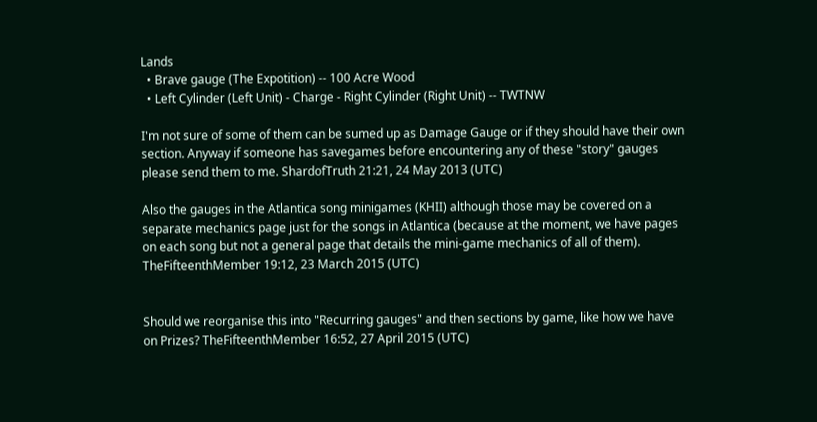Lands
  • Brave gauge (The Expotition) -- 100 Acre Wood
  • Left Cylinder (Left Unit) - Charge - Right Cylinder (Right Unit) -- TWTNW

I'm not sure of some of them can be sumed up as Damage Gauge or if they should have their own section. Anyway if someone has savegames before encountering any of these "story" gauges please send them to me. ShardofTruth 21:21, 24 May 2013 (UTC)

Also the gauges in the Atlantica song minigames (KHII) although those may be covered on a separate mechanics page just for the songs in Atlantica (because at the moment, we have pages on each song but not a general page that details the mini-game mechanics of all of them). TheFifteenthMember 19:12, 23 March 2015 (UTC)


Should we reorganise this into "Recurring gauges" and then sections by game, like how we have on Prizes? TheFifteenthMember 16:52, 27 April 2015 (UTC)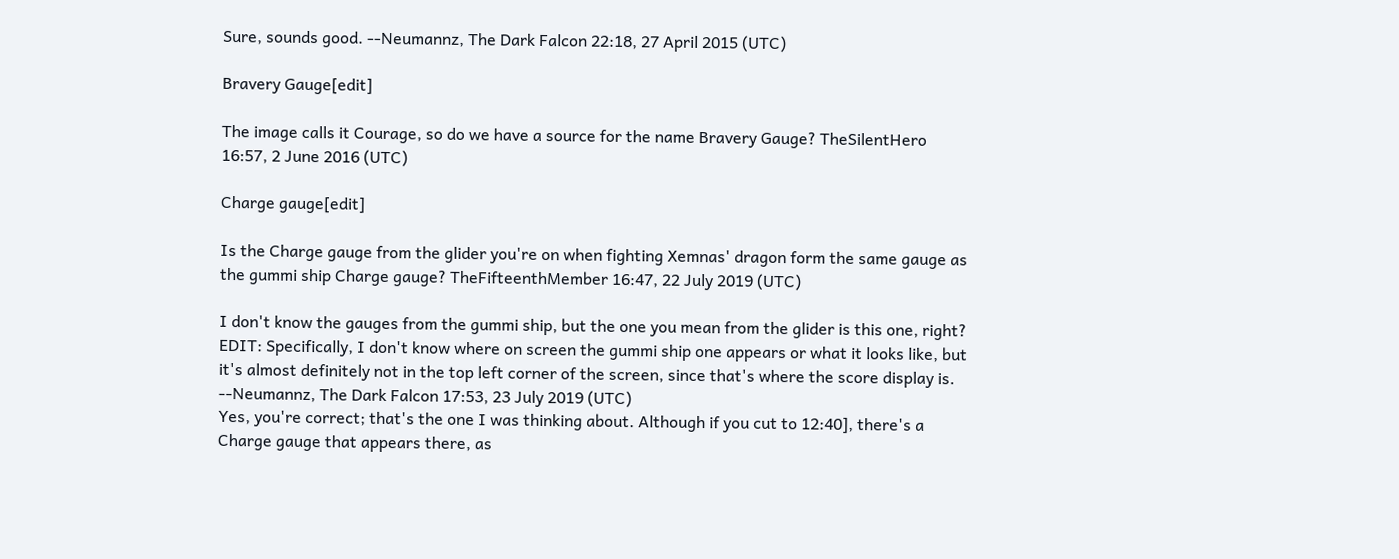Sure, sounds good. --Neumannz, The Dark Falcon 22:18, 27 April 2015 (UTC)

Bravery Gauge[edit]

The image calls it Courage, so do we have a source for the name Bravery Gauge? TheSilentHero 16:57, 2 June 2016 (UTC)

Charge gauge[edit]

Is the Charge gauge from the glider you're on when fighting Xemnas' dragon form the same gauge as the gummi ship Charge gauge? TheFifteenthMember 16:47, 22 July 2019 (UTC)

I don't know the gauges from the gummi ship, but the one you mean from the glider is this one, right? EDIT: Specifically, I don't know where on screen the gummi ship one appears or what it looks like, but it's almost definitely not in the top left corner of the screen, since that's where the score display is. --Neumannz, The Dark Falcon 17:53, 23 July 2019 (UTC)
Yes, you're correct; that's the one I was thinking about. Although if you cut to 12:40], there's a Charge gauge that appears there, as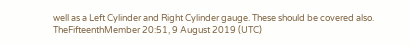well as a Left Cylinder and Right Cylinder gauge. These should be covered also. TheFifteenthMember 20:51, 9 August 2019 (UTC)